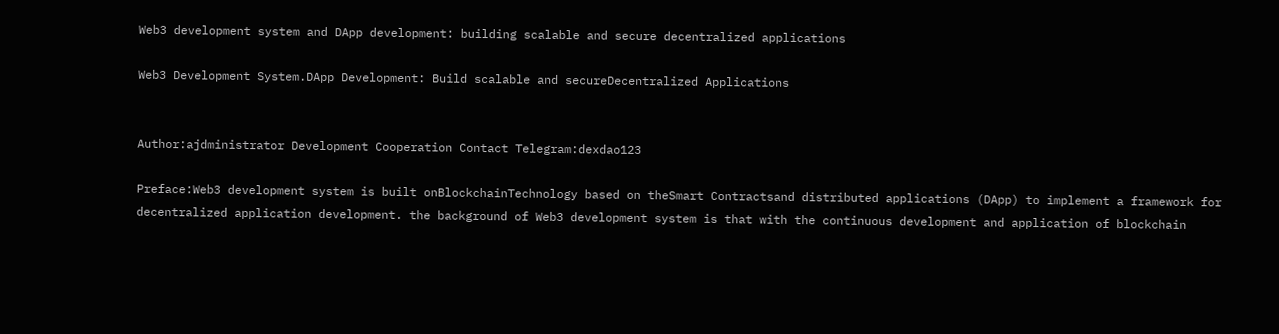Web3 development system and DApp development: building scalable and secure decentralized applications

Web3 Development System.DApp Development: Build scalable and secureDecentralized Applications


Author:ajdministrator Development Cooperation Contact Telegram:dexdao123

Preface:Web3 development system is built onBlockchainTechnology based on theSmart Contractsand distributed applications (DApp) to implement a framework for decentralized application development. the background of Web3 development system is that with the continuous development and application of blockchain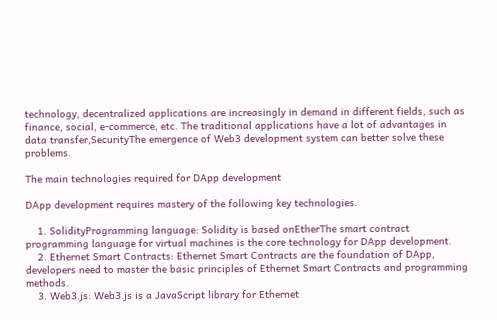technology, decentralized applications are increasingly in demand in different fields, such as finance, social, e-commerce, etc. The traditional applications have a lot of advantages in data transfer,SecurityThe emergence of Web3 development system can better solve these problems.

The main technologies required for DApp development

DApp development requires mastery of the following key technologies.

    1. SolidityProgramming language: Solidity is based onEtherThe smart contract programming language for virtual machines is the core technology for DApp development.
    2. Ethernet Smart Contracts: Ethernet Smart Contracts are the foundation of DApp, developers need to master the basic principles of Ethernet Smart Contracts and programming methods.
    3. Web3.js: Web3.js is a JavaScript library for Ethernet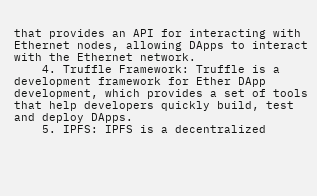that provides an API for interacting with Ethernet nodes, allowing DApps to interact with the Ethernet network.
    4. Truffle Framework: Truffle is a development framework for Ether DApp development, which provides a set of tools that help developers quickly build, test and deploy DApps.
    5. IPFS: IPFS is a decentralized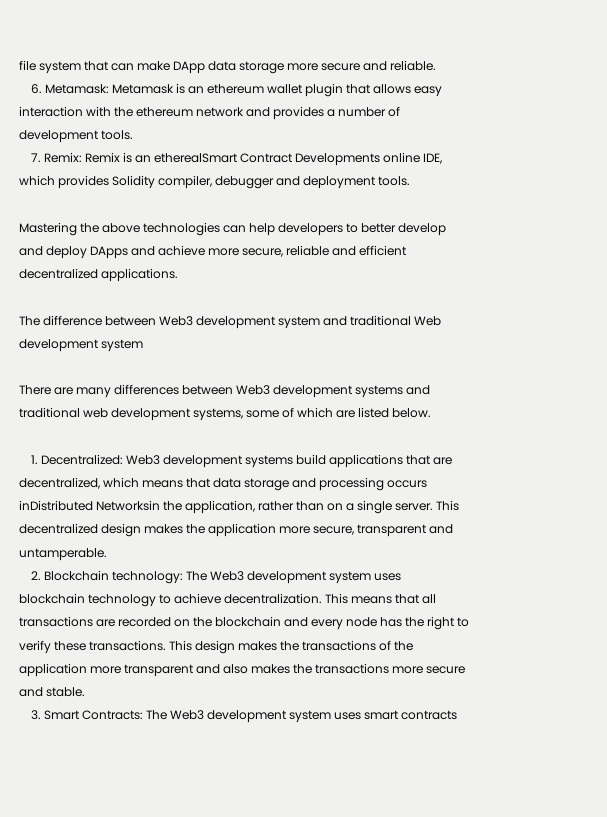file system that can make DApp data storage more secure and reliable.
    6. Metamask: Metamask is an ethereum wallet plugin that allows easy interaction with the ethereum network and provides a number of development tools.
    7. Remix: Remix is an etherealSmart Contract Developments online IDE, which provides Solidity compiler, debugger and deployment tools.

Mastering the above technologies can help developers to better develop and deploy DApps and achieve more secure, reliable and efficient decentralized applications.

The difference between Web3 development system and traditional Web development system

There are many differences between Web3 development systems and traditional web development systems, some of which are listed below.

    1. Decentralized: Web3 development systems build applications that are decentralized, which means that data storage and processing occurs inDistributed Networksin the application, rather than on a single server. This decentralized design makes the application more secure, transparent and untamperable.
    2. Blockchain technology: The Web3 development system uses blockchain technology to achieve decentralization. This means that all transactions are recorded on the blockchain and every node has the right to verify these transactions. This design makes the transactions of the application more transparent and also makes the transactions more secure and stable.
    3. Smart Contracts: The Web3 development system uses smart contracts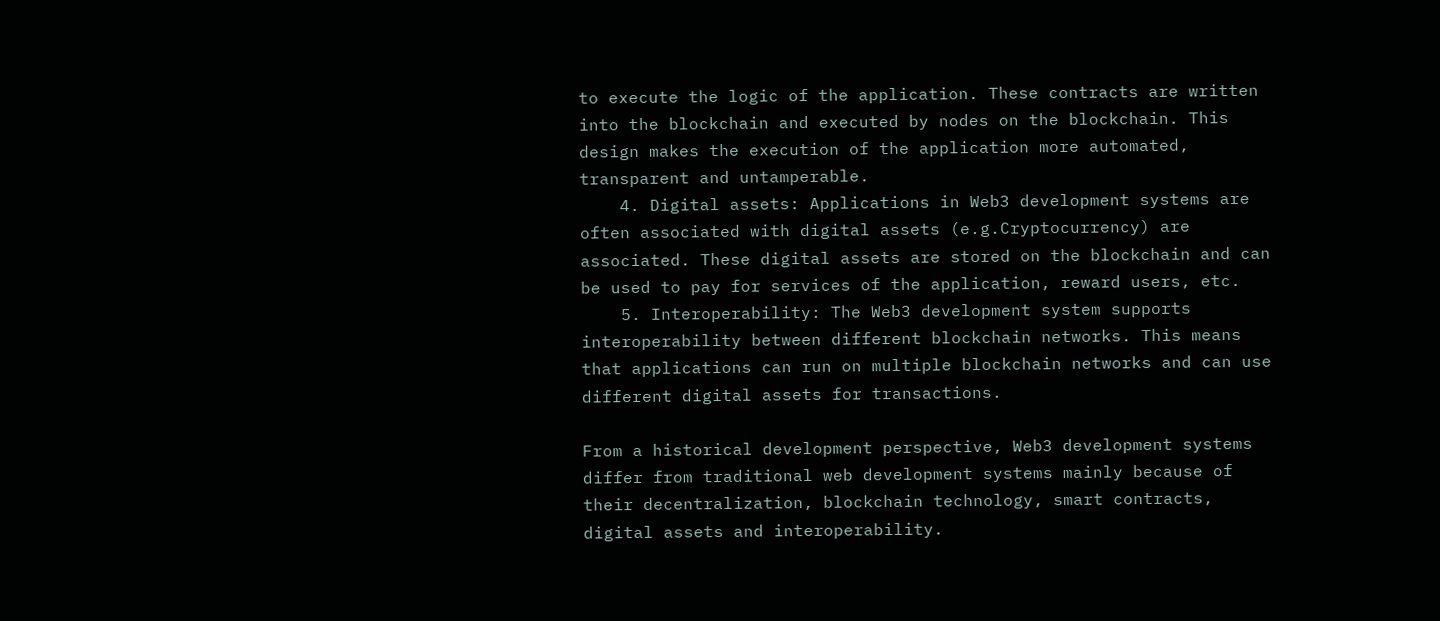to execute the logic of the application. These contracts are written into the blockchain and executed by nodes on the blockchain. This design makes the execution of the application more automated, transparent and untamperable.
    4. Digital assets: Applications in Web3 development systems are often associated with digital assets (e.g.Cryptocurrency) are associated. These digital assets are stored on the blockchain and can be used to pay for services of the application, reward users, etc.
    5. Interoperability: The Web3 development system supports interoperability between different blockchain networks. This means that applications can run on multiple blockchain networks and can use different digital assets for transactions.

From a historical development perspective, Web3 development systems differ from traditional web development systems mainly because of their decentralization, blockchain technology, smart contracts, digital assets and interoperability.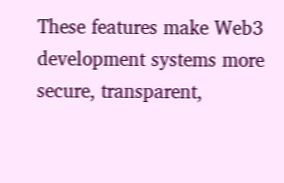These features make Web3 development systems more secure, transparent,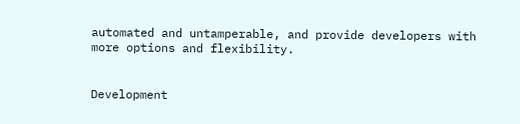automated and untamperable, and provide developers with more options and flexibility.


Development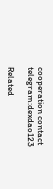cooperation contact telegram:dexdao123

Related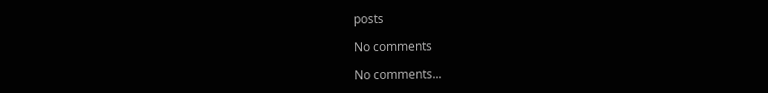posts

No comments

No comments...